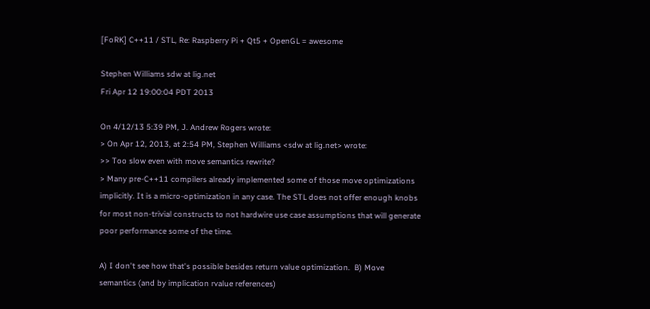[FoRK] C++11 / STL, Re: Raspberry Pi + Qt5 + OpenGL = awesome

Stephen Williams sdw at lig.net
Fri Apr 12 19:00:04 PDT 2013

On 4/12/13 5:39 PM, J. Andrew Rogers wrote:
> On Apr 12, 2013, at 2:54 PM, Stephen Williams <sdw at lig.net> wrote:
>> Too slow even with move semantics rewrite?
> Many pre-C++11 compilers already implemented some of those move optimizations implicitly. It is a micro-optimization in any case. The STL does not offer enough knobs for most non-trivial constructs to not hardwire use case assumptions that will generate poor performance some of the time.

A) I don't see how that's possible besides return value optimization.  B) Move semantics (and by implication rvalue references)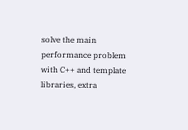solve the main performance problem with C++ and template libraries, extra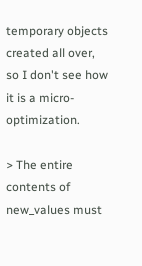temporary objects created all over, so I don't see how
it is a micro-optimization.

> The entire contents of new_values must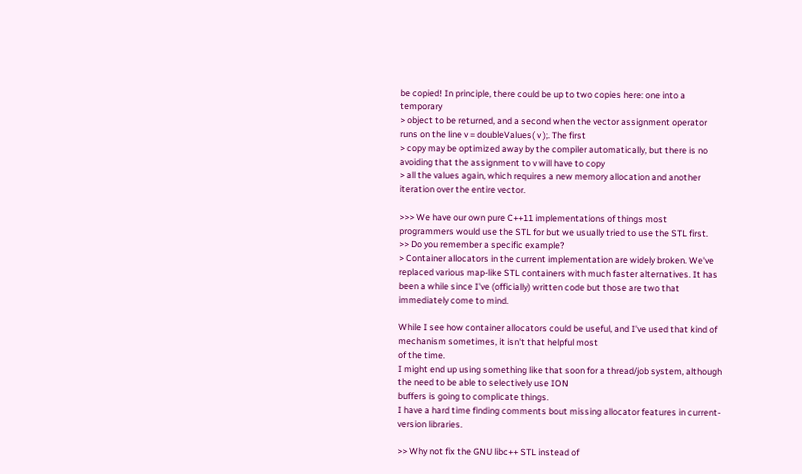be copied! In principle, there could be up to two copies here: one into a temporary
> object to be returned, and a second when the vector assignment operator runs on the line v = doubleValues( v );. The first
> copy may be optimized away by the compiler automatically, but there is no avoiding that the assignment to v will have to copy
> all the values again, which requires a new memory allocation and another iteration over the entire vector.

>>> We have our own pure C++11 implementations of things most programmers would use the STL for but we usually tried to use the STL first.
>> Do you remember a specific example?
> Container allocators in the current implementation are widely broken. We've replaced various map-like STL containers with much faster alternatives. It has been a while since I've (officially) written code but those are two that immediately come to mind.

While I see how container allocators could be useful, and I've used that kind of mechanism sometimes, it isn't that helpful most
of the time.
I might end up using something like that soon for a thread/job system, although the need to be able to selectively use ION
buffers is going to complicate things.
I have a hard time finding comments bout missing allocator features in current-version libraries.

>> Why not fix the GNU libc++ STL instead of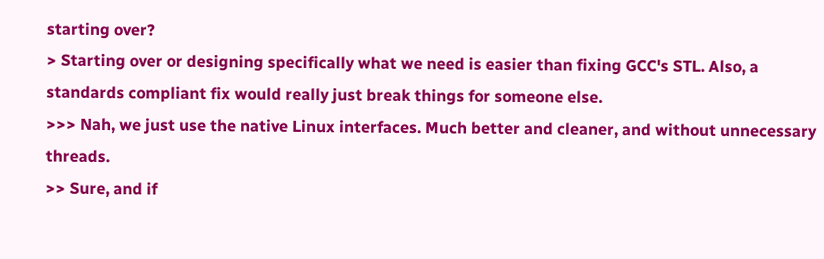starting over?
> Starting over or designing specifically what we need is easier than fixing GCC's STL. Also, a standards compliant fix would really just break things for someone else.
>>> Nah, we just use the native Linux interfaces. Much better and cleaner, and without unnecessary threads.
>> Sure, and if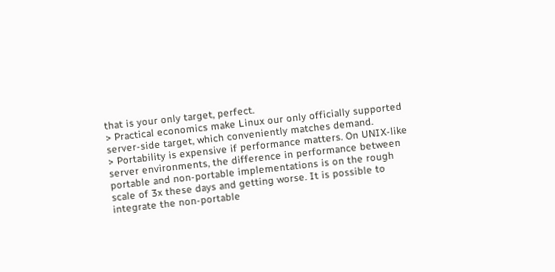that is your only target, perfect.
> Practical economics make Linux our only officially supported server-side target, which conveniently matches demand.
> Portability is expensive if performance matters. On UNIX-like server environments, the difference in performance between portable and non-portable implementations is on the rough scale of 3x these days and getting worse. It is possible to integrate the non-portable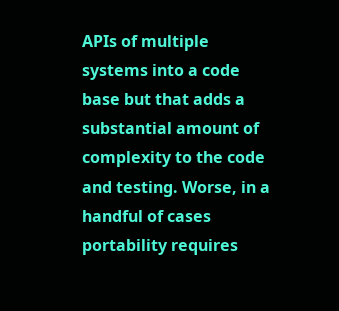APIs of multiple systems into a code base but that adds a substantial amount of complexity to the code and testing. Worse, in a handful of cases portability requires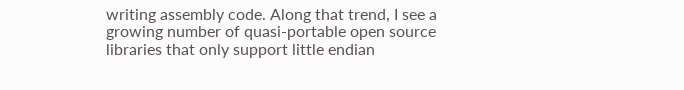writing assembly code. Along that trend, I see a growing number of quasi-portable open source libraries that only support little endian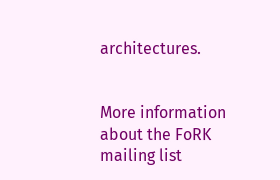architectures.


More information about the FoRK mailing list